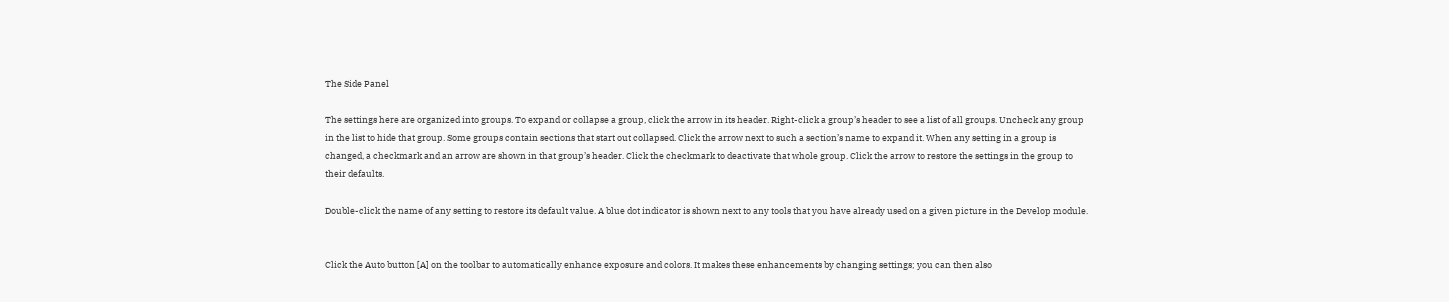The Side Panel

The settings here are organized into groups. To expand or collapse a group, click the arrow in its header. Right-click a group’s header to see a list of all groups. Uncheck any group in the list to hide that group. Some groups contain sections that start out collapsed. Click the arrow next to such a section’s name to expand it. When any setting in a group is changed, a checkmark and an arrow are shown in that group’s header. Click the checkmark to deactivate that whole group. Click the arrow to restore the settings in the group to their defaults.

Double-click the name of any setting to restore its default value. A blue dot indicator is shown next to any tools that you have already used on a given picture in the Develop module.


Click the Auto button [A] on the toolbar to automatically enhance exposure and colors. It makes these enhancements by changing settings; you can then also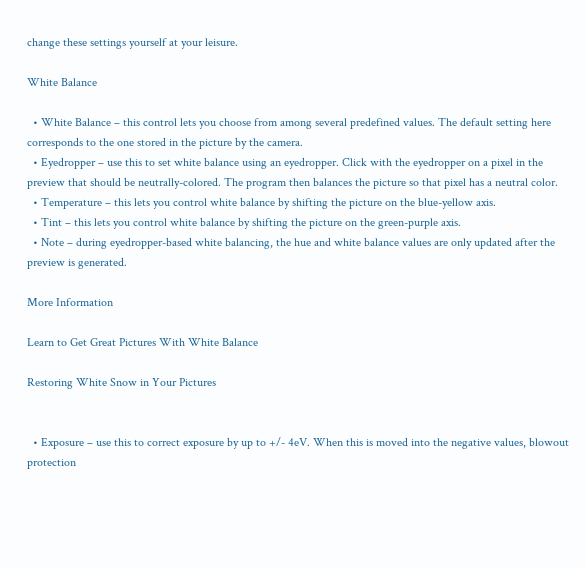change these settings yourself at your leisure.

White Balance

  • White Balance – this control lets you choose from among several predefined values. The default setting here corresponds to the one stored in the picture by the camera.
  • Eyedropper – use this to set white balance using an eyedropper. Click with the eyedropper on a pixel in the preview that should be neutrally-colored. The program then balances the picture so that pixel has a neutral color.
  • Temperature – this lets you control white balance by shifting the picture on the blue-yellow axis.
  • Tint – this lets you control white balance by shifting the picture on the green-purple axis.
  • Note – during eyedropper-based white balancing, the hue and white balance values are only updated after the preview is generated.

More Information

Learn to Get Great Pictures With White Balance

Restoring White Snow in Your Pictures


  • Exposure – use this to correct exposure by up to +/- 4eV. When this is moved into the negative values, blowout protection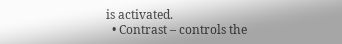is activated.
  • Contrast – controls the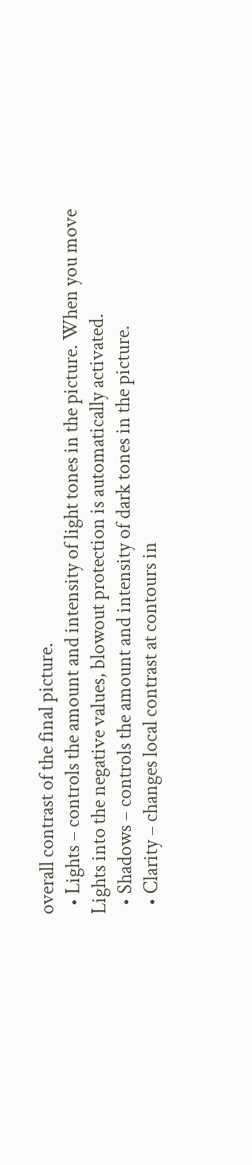overall contrast of the final picture.
  • Lights – controls the amount and intensity of light tones in the picture. When you move Lights into the negative values, blowout protection is automatically activated.
  • Shadows – controls the amount and intensity of dark tones in the picture.
  • Clarity – changes local contrast at contours in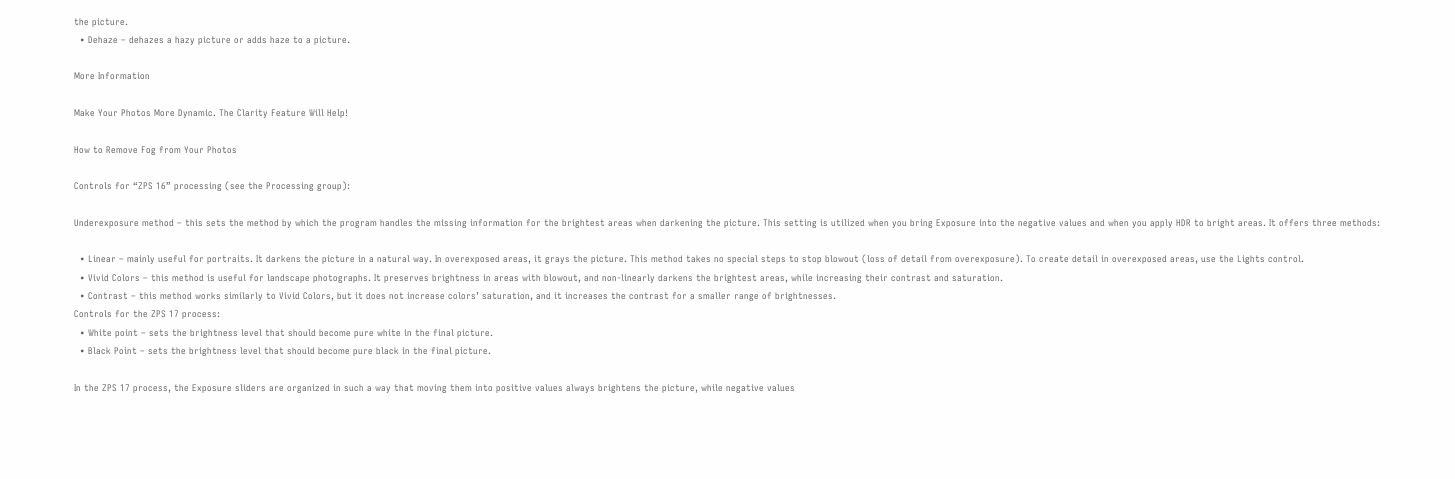the picture.
  • Dehaze – dehazes a hazy picture or adds haze to a picture.

More Information

Make Your Photos More Dynamic. The Clarity Feature Will Help!

How to Remove Fog from Your Photos

Controls for “ZPS 16” processing (see the Processing group):

Underexposure method – this sets the method by which the program handles the missing information for the brightest areas when darkening the picture. This setting is utilized when you bring Exposure into the negative values and when you apply HDR to bright areas. It offers three methods:

  • Linear – mainly useful for portraits. It darkens the picture in a natural way. In overexposed areas, it grays the picture. This method takes no special steps to stop blowout (loss of detail from overexposure). To create detail in overexposed areas, use the Lights control.
  • Vivid Colors – this method is useful for landscape photographs. It preserves brightness in areas with blowout, and non-linearly darkens the brightest areas, while increasing their contrast and saturation.
  • Contrast – this method works similarly to Vivid Colors, but it does not increase colors’ saturation, and it increases the contrast for a smaller range of brightnesses.
Controls for the ZPS 17 process:
  • White point – sets the brightness level that should become pure white in the final picture.
  • Black Point – sets the brightness level that should become pure black in the final picture.

In the ZPS 17 process, the Exposure sliders are organized in such a way that moving them into positive values always brightens the picture, while negative values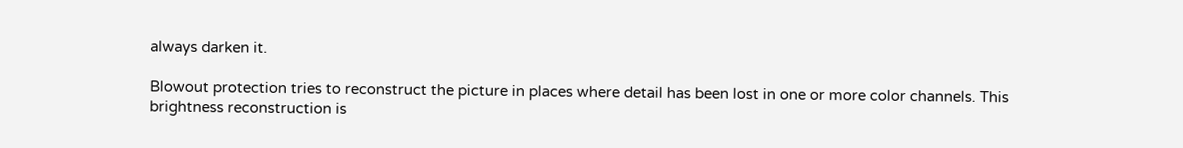always darken it.

Blowout protection tries to reconstruct the picture in places where detail has been lost in one or more color channels. This brightness reconstruction is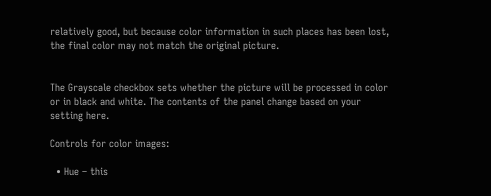relatively good, but because color information in such places has been lost, the final color may not match the original picture.


The Grayscale checkbox sets whether the picture will be processed in color or in black and white. The contents of the panel change based on your setting here.

Controls for color images:

  • Hue – this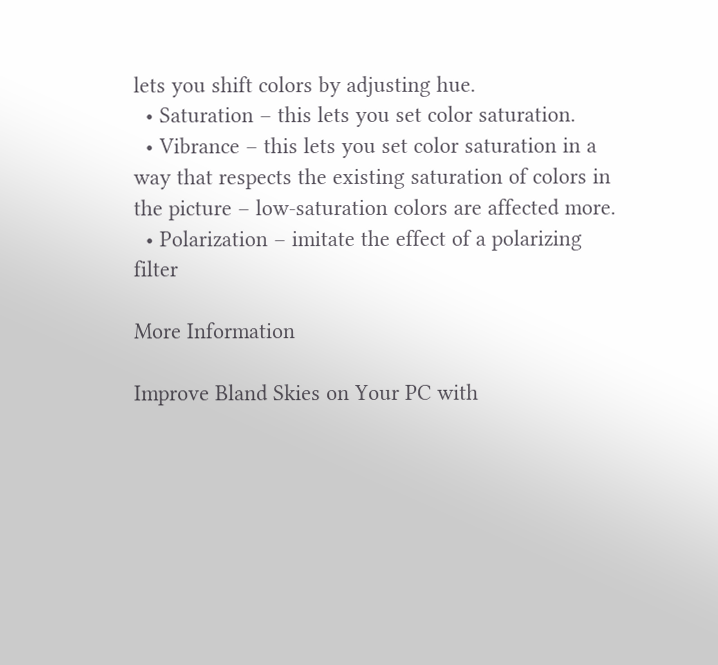lets you shift colors by adjusting hue.
  • Saturation – this lets you set color saturation.
  • Vibrance – this lets you set color saturation in a way that respects the existing saturation of colors in the picture – low-saturation colors are affected more.
  • Polarization – imitate the effect of a polarizing filter

More Information

Improve Bland Skies on Your PC with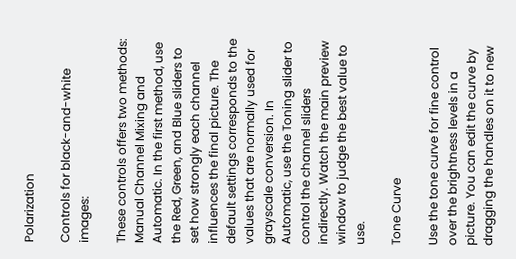Polarization

Controls for black-and-white images:

These controls offers two methods: Manual Channel Mixing and Automatic. In the first method, use the Red, Green, and Blue sliders to set how strongly each channel influences the final picture. The default settings corresponds to the values that are normally used for grayscale conversion. In Automatic, use the Toning slider to control the channel sliders indirectly. Watch the main preview window to judge the best value to use.

Tone Curve

Use the tone curve for fine control over the brightness levels in a picture. You can edit the curve by dragging the handles on it to new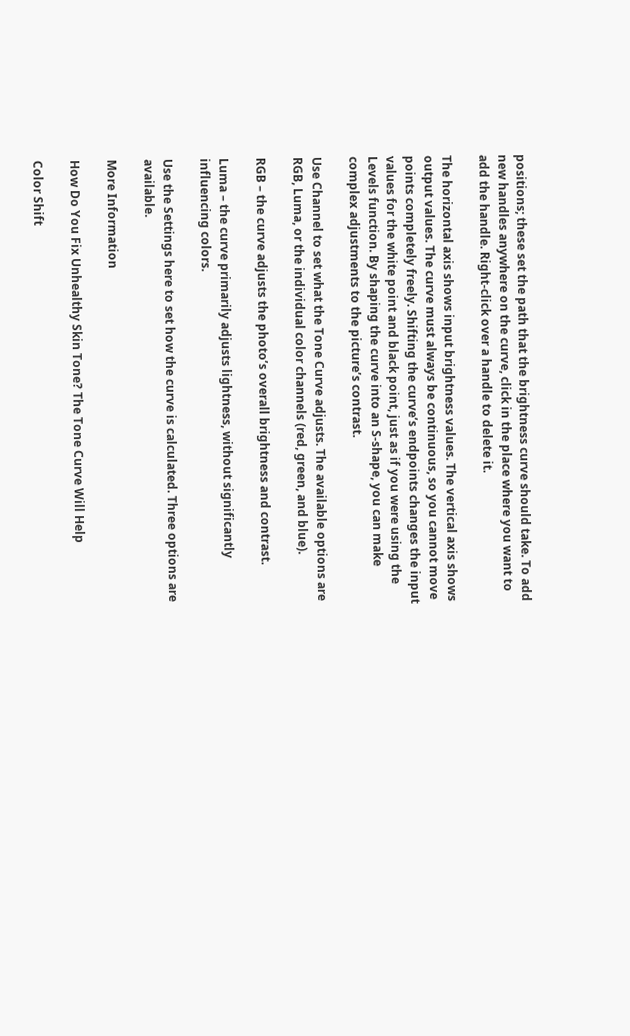positions; these set the path that the brightness curve should take. To add new handles anywhere on the curve, click in the place where you want to add the handle. Right-click over a handle to delete it.

The horizontal axis shows input brightness values. The vertical axis shows output values. The curve must always be continuous, so you cannot move points completely freely. Shifting the curve’s endpoints changes the input values for the white point and black point, just as if you were using the Levels function. By shaping the curve into an S-shape, you can make complex adjustments to the picture’s contrast.

Use Channel to set what the Tone Curve adjusts. The available options are RGB, Luma, or the individual color channels (red, green, and blue).

RGB – the curve adjusts the photo’s overall brightness and contrast.

Luma – the curve primarily adjusts lightness, without significantly influencing colors.

Use the Settings here to set how the curve is calculated. Three options are available.

More Information

How Do You Fix Unhealthy Skin Tone? The Tone Curve Will Help

Color Shift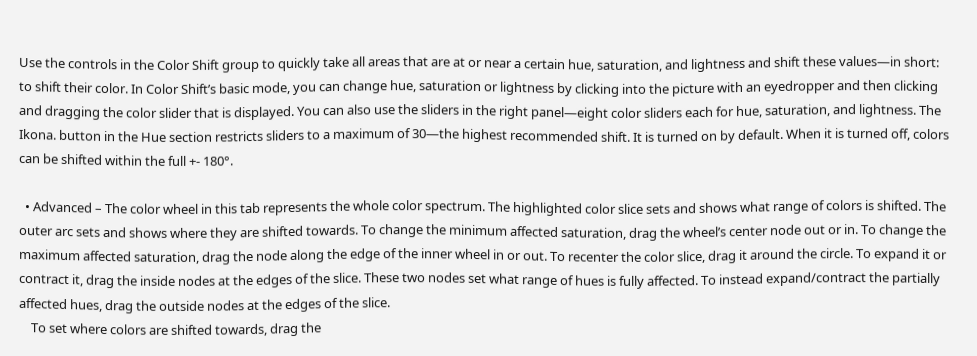Use the controls in the Color Shift group to quickly take all areas that are at or near a certain hue, saturation, and lightness and shift these values—in short: to shift their color. In Color Shift’s basic mode, you can change hue, saturation or lightness by clicking into the picture with an eyedropper and then clicking and dragging the color slider that is displayed. You can also use the sliders in the right panel—eight color sliders each for hue, saturation, and lightness. The Ikona. button in the Hue section restricts sliders to a maximum of 30—the highest recommended shift. It is turned on by default. When it is turned off, colors can be shifted within the full +- 180°.

  • Advanced – The color wheel in this tab represents the whole color spectrum. The highlighted color slice sets and shows what range of colors is shifted. The outer arc sets and shows where they are shifted towards. To change the minimum affected saturation, drag the wheel’s center node out or in. To change the maximum affected saturation, drag the node along the edge of the inner wheel in or out. To recenter the color slice, drag it around the circle. To expand it or contract it, drag the inside nodes at the edges of the slice. These two nodes set what range of hues is fully affected. To instead expand/contract the partially affected hues, drag the outside nodes at the edges of the slice.
    To set where colors are shifted towards, drag the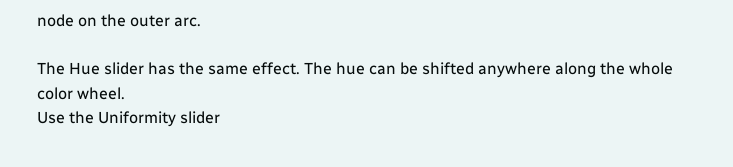node on the outer arc.

The Hue slider has the same effect. The hue can be shifted anywhere along the whole color wheel.
Use the Uniformity slider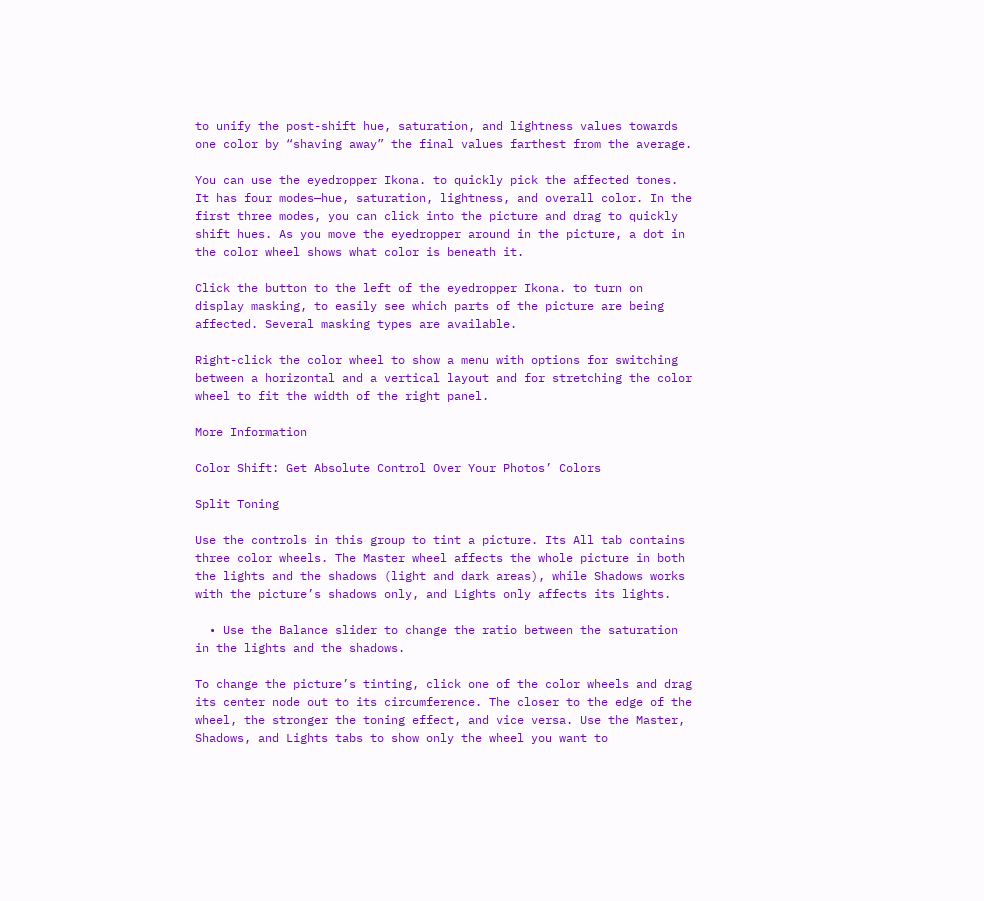to unify the post-shift hue, saturation, and lightness values towards one color by “shaving away” the final values farthest from the average.

You can use the eyedropper Ikona. to quickly pick the affected tones. It has four modes—hue, saturation, lightness, and overall color. In the first three modes, you can click into the picture and drag to quickly shift hues. As you move the eyedropper around in the picture, a dot in the color wheel shows what color is beneath it.

Click the button to the left of the eyedropper Ikona. to turn on display masking, to easily see which parts of the picture are being affected. Several masking types are available.

Right-click the color wheel to show a menu with options for switching between a horizontal and a vertical layout and for stretching the color wheel to fit the width of the right panel.

More Information

Color Shift: Get Absolute Control Over Your Photos’ Colors

Split Toning

Use the controls in this group to tint a picture. Its All tab contains three color wheels. The Master wheel affects the whole picture in both the lights and the shadows (light and dark areas), while Shadows works with the picture’s shadows only, and Lights only affects its lights.

  • Use the Balance slider to change the ratio between the saturation in the lights and the shadows.

To change the picture’s tinting, click one of the color wheels and drag its center node out to its circumference. The closer to the edge of the wheel, the stronger the toning effect, and vice versa. Use the Master, Shadows, and Lights tabs to show only the wheel you want to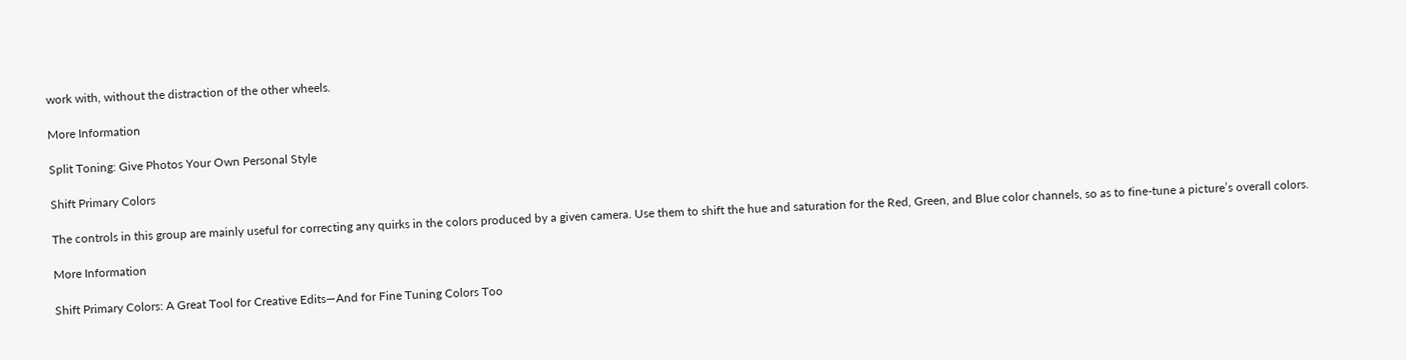work with, without the distraction of the other wheels.

More Information

Split Toning: Give Photos Your Own Personal Style

Shift Primary Colors

The controls in this group are mainly useful for correcting any quirks in the colors produced by a given camera. Use them to shift the hue and saturation for the Red, Green, and Blue color channels, so as to fine-tune a picture’s overall colors.

More Information

Shift Primary Colors: A Great Tool for Creative Edits—And for Fine Tuning Colors Too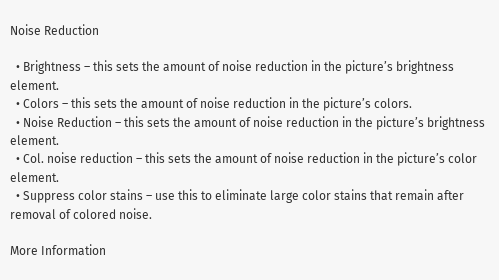Noise Reduction

  • Brightness – this sets the amount of noise reduction in the picture’s brightness element.
  • Colors – this sets the amount of noise reduction in the picture’s colors.
  • Noise Reduction – this sets the amount of noise reduction in the picture’s brightness element.
  • Col. noise reduction – this sets the amount of noise reduction in the picture’s color element.
  • Suppress color stains – use this to eliminate large color stains that remain after removal of colored noise.

More Information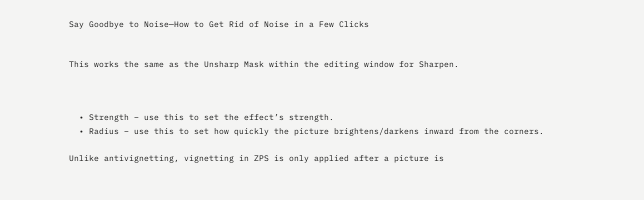Say Goodbye to Noise—How to Get Rid of Noise in a Few Clicks


This works the same as the Unsharp Mask within the editing window for Sharpen.



  • Strength – use this to set the effect’s strength.
  • Radius – use this to set how quickly the picture brightens/darkens inward from the corners.

Unlike antivignetting, vignetting in ZPS is only applied after a picture is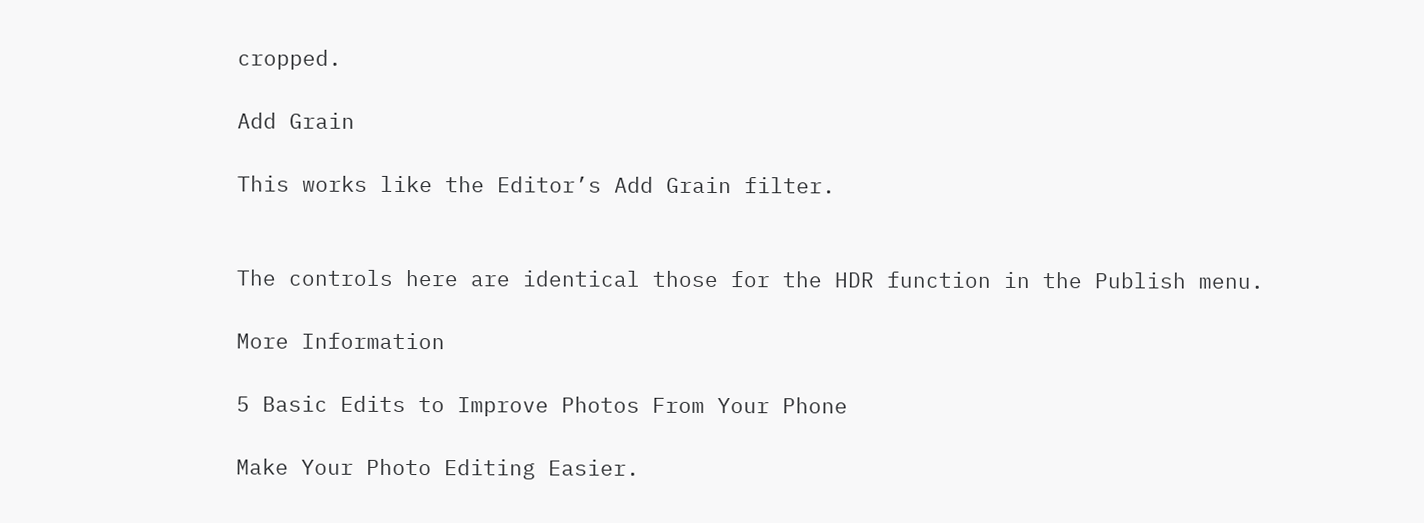cropped.

Add Grain

This works like the Editor’s Add Grain filter.


The controls here are identical those for the HDR function in the Publish menu.

More Information

5 Basic Edits to Improve Photos From Your Phone

Make Your Photo Editing Easier.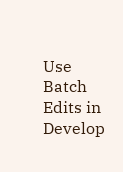Use Batch Edits in Develop